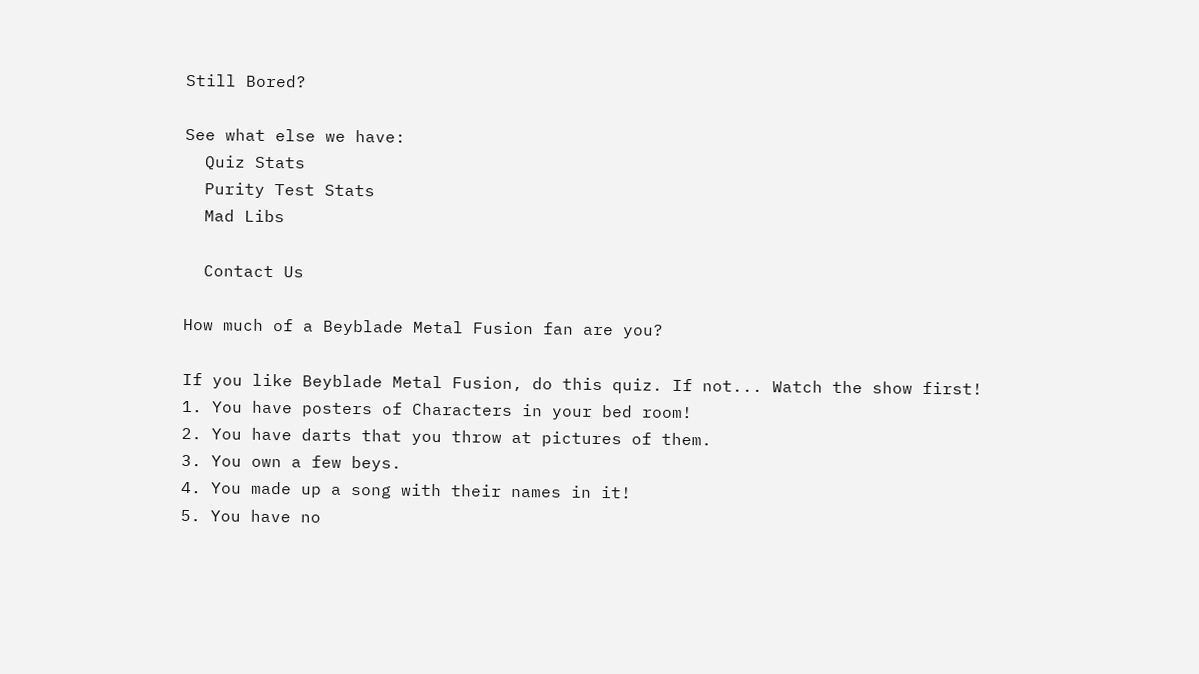Still Bored?

See what else we have:
  Quiz Stats
  Purity Test Stats
  Mad Libs

  Contact Us

How much of a Beyblade Metal Fusion fan are you?

If you like Beyblade Metal Fusion, do this quiz. If not... Watch the show first!
1. You have posters of Characters in your bed room!
2. You have darts that you throw at pictures of them.
3. You own a few beys.
4. You made up a song with their names in it!
5. You have no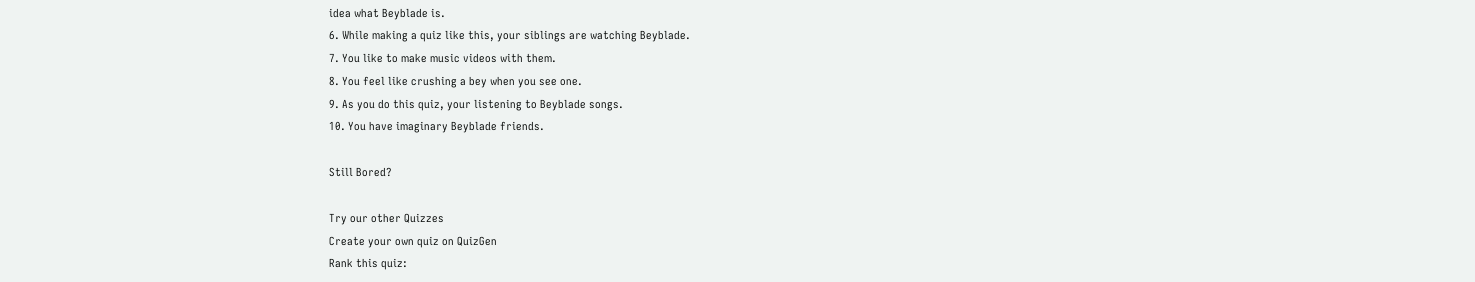idea what Beyblade is.
6. While making a quiz like this, your siblings are watching Beyblade.
7. You like to make music videos with them.
8. You feel like crushing a bey when you see one.
9. As you do this quiz, your listening to Beyblade songs.
10. You have imaginary Beyblade friends.

Still Bored?

Try our other Quizzes
Create your own quiz on QuizGen
Rank this quiz: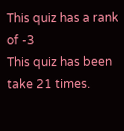This quiz has a rank of -3
This quiz has been take 21 times.